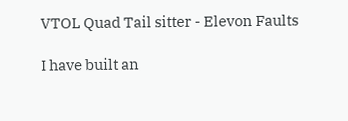VTOL Quad Tail sitter - Elevon Faults

I have built an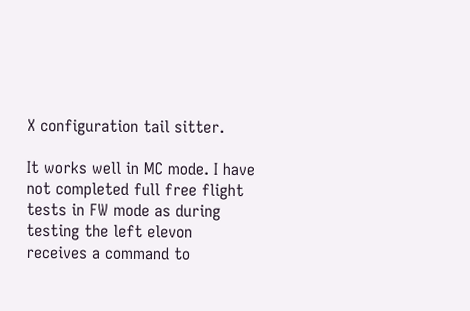X configuration tail sitter.

It works well in MC mode. I have not completed full free flight tests in FW mode as during testing the left elevon receives a command to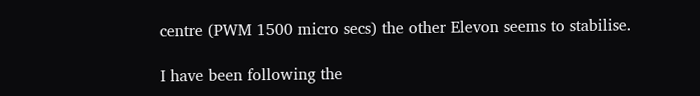centre (PWM 1500 micro secs) the other Elevon seems to stabilise.

I have been following the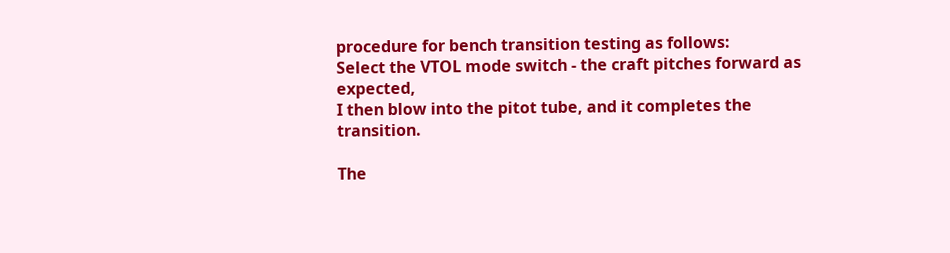procedure for bench transition testing as follows:
Select the VTOL mode switch - the craft pitches forward as expected,
I then blow into the pitot tube, and it completes the transition.

The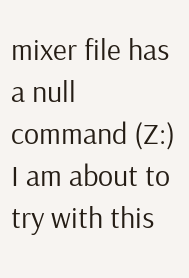mixer file has a null command (Z:) I am about to try with this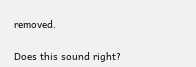removed.

Does this sound right?